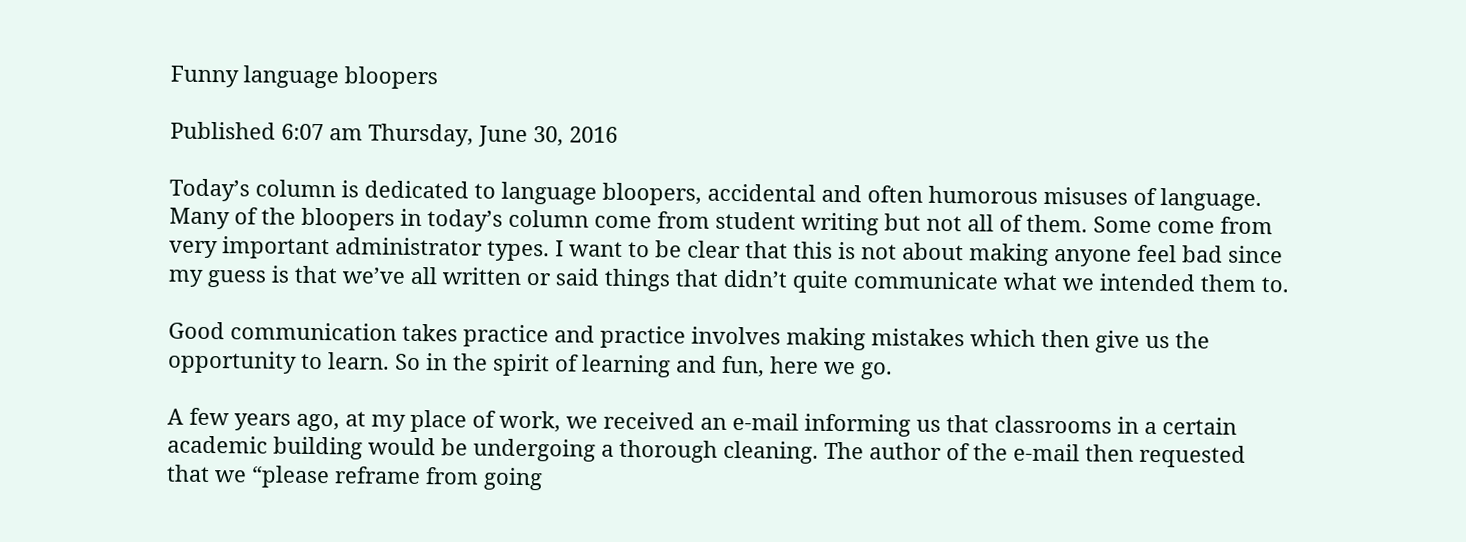Funny language bloopers

Published 6:07 am Thursday, June 30, 2016

Today’s column is dedicated to language bloopers, accidental and often humorous misuses of language.   Many of the bloopers in today’s column come from student writing but not all of them. Some come from very important administrator types. I want to be clear that this is not about making anyone feel bad since my guess is that we’ve all written or said things that didn’t quite communicate what we intended them to.

Good communication takes practice and practice involves making mistakes which then give us the opportunity to learn. So in the spirit of learning and fun, here we go.

A few years ago, at my place of work, we received an e-mail informing us that classrooms in a certain academic building would be undergoing a thorough cleaning. The author of the e-mail then requested that we “please reframe from going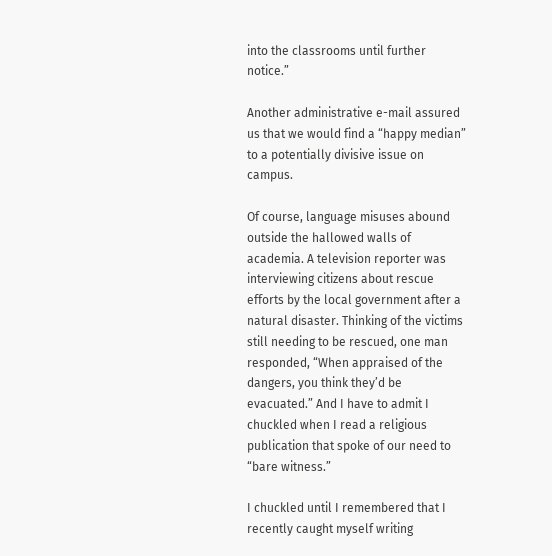into the classrooms until further notice.”

Another administrative e-mail assured us that we would find a “happy median” to a potentially divisive issue on campus.

Of course, language misuses abound outside the hallowed walls of academia. A television reporter was interviewing citizens about rescue efforts by the local government after a natural disaster. Thinking of the victims still needing to be rescued, one man responded, “When appraised of the dangers, you think they’d be evacuated.” And I have to admit I chuckled when I read a religious publication that spoke of our need to “bare witness.”

I chuckled until I remembered that I recently caught myself writing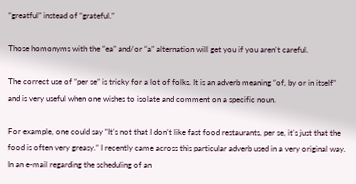“greatful” instead of “grateful.”

Those homonyms with the “ea” and/or “a” alternation will get you if you aren’t careful.

The correct use of “per se” is tricky for a lot of folks. It is an adverb meaning “of, by or in itself” and is very useful when one wishes to isolate and comment on a specific noun.

For example, one could say “It’s not that I don’t like fast food restaurants, per se, it’s just that the food is often very greasy.” I recently came across this particular adverb used in a very original way. In an e-mail regarding the scheduling of an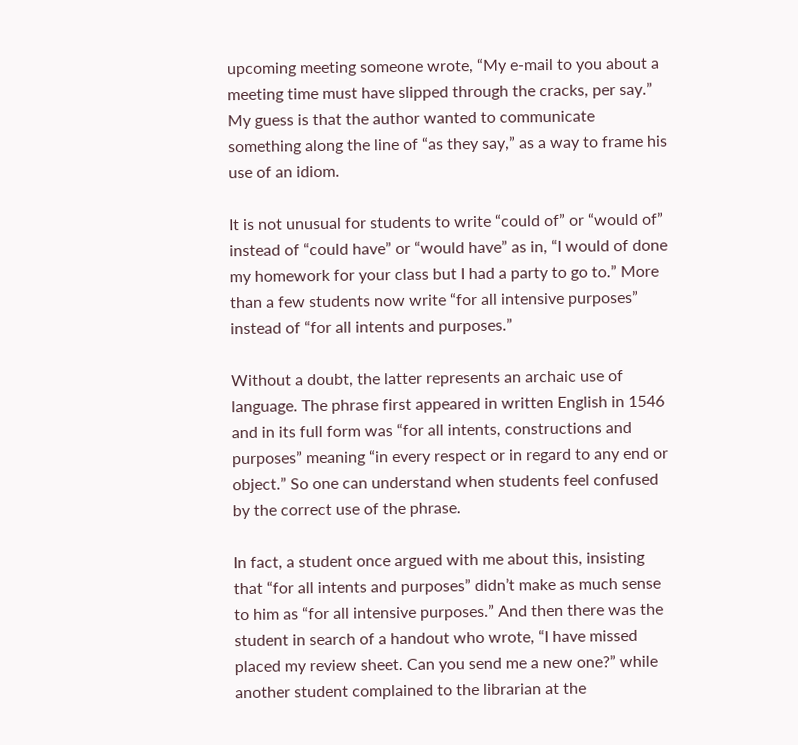upcoming meeting someone wrote, “My e-mail to you about a meeting time must have slipped through the cracks, per say.” My guess is that the author wanted to communicate something along the line of “as they say,” as a way to frame his use of an idiom.

It is not unusual for students to write “could of” or “would of” instead of “could have” or “would have” as in, “I would of done my homework for your class but I had a party to go to.” More than a few students now write “for all intensive purposes” instead of “for all intents and purposes.”

Without a doubt, the latter represents an archaic use of language. The phrase first appeared in written English in 1546 and in its full form was “for all intents, constructions and purposes” meaning “in every respect or in regard to any end or object.” So one can understand when students feel confused by the correct use of the phrase.

In fact, a student once argued with me about this, insisting that “for all intents and purposes” didn’t make as much sense to him as “for all intensive purposes.” And then there was the student in search of a handout who wrote, “I have missed placed my review sheet. Can you send me a new one?” while another student complained to the librarian at the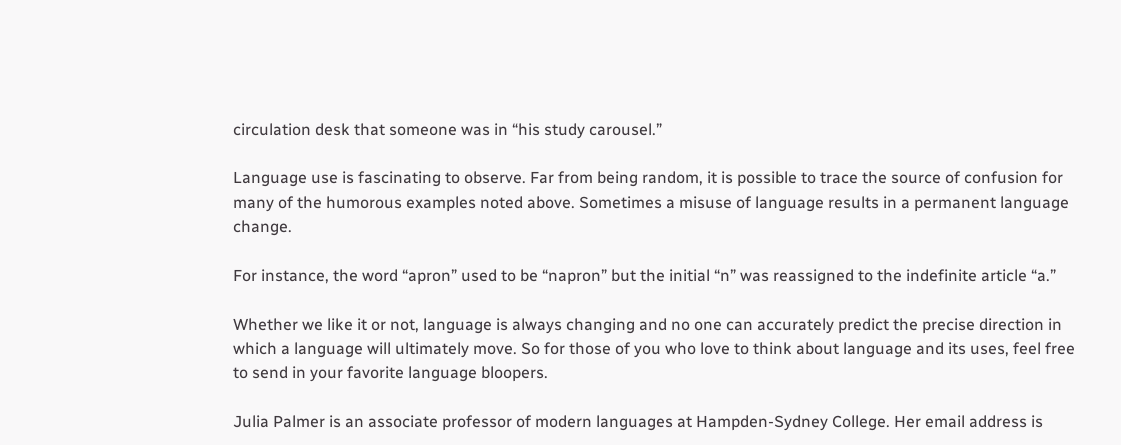circulation desk that someone was in “his study carousel.”

Language use is fascinating to observe. Far from being random, it is possible to trace the source of confusion for many of the humorous examples noted above. Sometimes a misuse of language results in a permanent language change.

For instance, the word “apron” used to be “napron” but the initial “n” was reassigned to the indefinite article “a.”

Whether we like it or not, language is always changing and no one can accurately predict the precise direction in which a language will ultimately move. So for those of you who love to think about language and its uses, feel free to send in your favorite language bloopers.

Julia Palmer is an associate professor of modern languages at Hampden-Sydney College. Her email address is